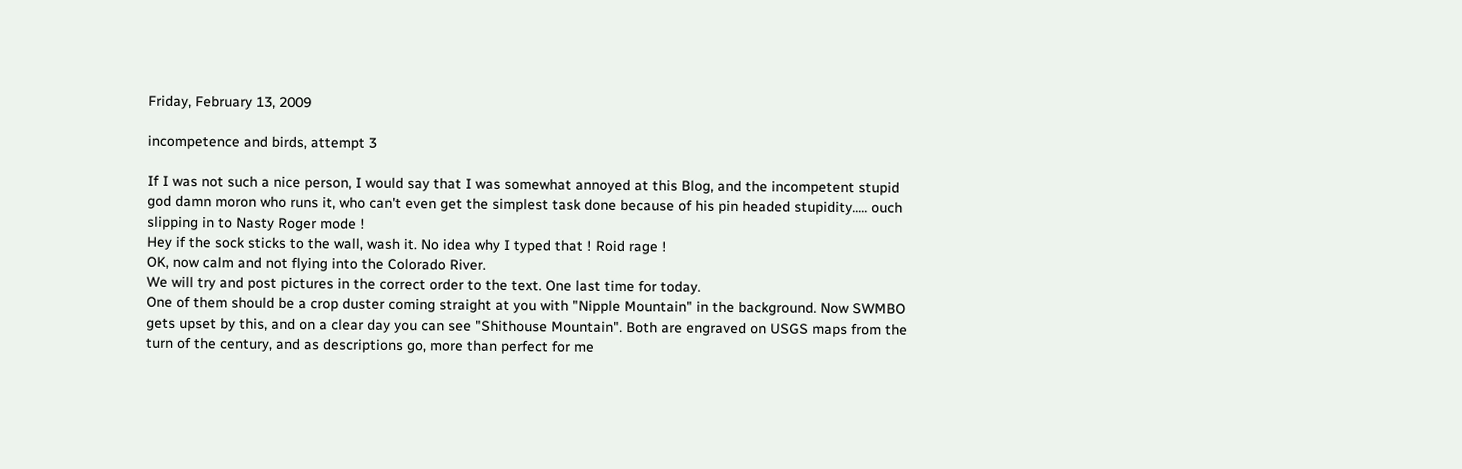Friday, February 13, 2009

incompetence and birds, attempt 3

If I was not such a nice person, I would say that I was somewhat annoyed at this Blog, and the incompetent stupid god damn moron who runs it, who can't even get the simplest task done because of his pin headed stupidity..... ouch slipping in to Nasty Roger mode !
Hey if the sock sticks to the wall, wash it. No idea why I typed that ! Roid rage !
OK, now calm and not flying into the Colorado River.
We will try and post pictures in the correct order to the text. One last time for today.
One of them should be a crop duster coming straight at you with "Nipple Mountain" in the background. Now SWMBO gets upset by this, and on a clear day you can see "Shithouse Mountain". Both are engraved on USGS maps from the turn of the century, and as descriptions go, more than perfect for me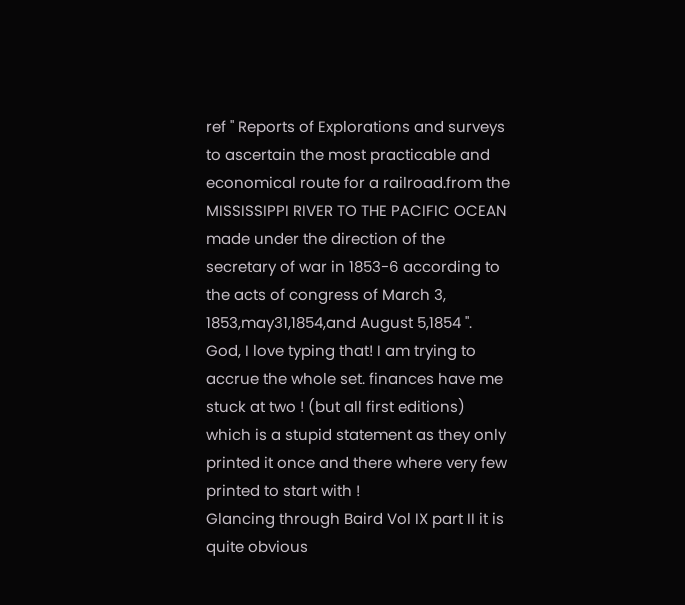ref " Reports of Explorations and surveys to ascertain the most practicable and economical route for a railroad.from the MISSISSIPPI RIVER TO THE PACIFIC OCEAN made under the direction of the secretary of war in 1853-6 according to the acts of congress of March 3, 1853,may31,1854,and August 5,1854 ".
God, I love typing that! I am trying to accrue the whole set. finances have me stuck at two ! (but all first editions) which is a stupid statement as they only printed it once and there where very few printed to start with !
Glancing through Baird Vol IX part II it is quite obvious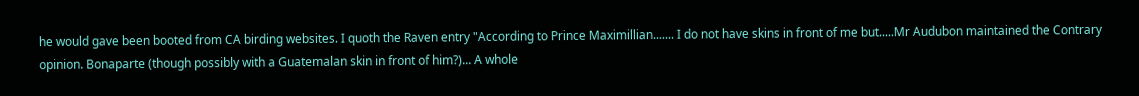he would gave been booted from CA birding websites. I quoth the Raven entry "According to Prince Maximillian....... I do not have skins in front of me but.....Mr Audubon maintained the Contrary opinion. Bonaparte (though possibly with a Guatemalan skin in front of him?)... A whole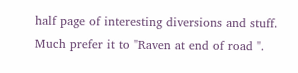half page of interesting diversions and stuff. Much prefer it to "Raven at end of road ".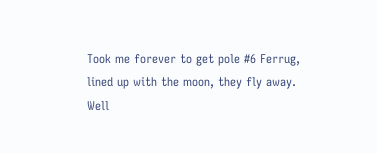Took me forever to get pole #6 Ferrug, lined up with the moon, they fly away.
Well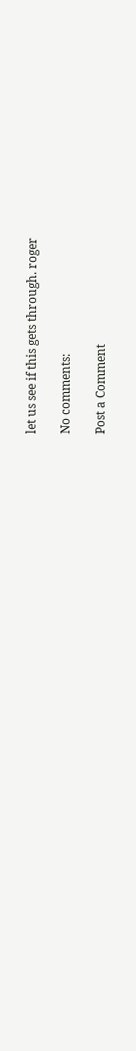let us see if this gets through. roger

No comments:

Post a Comment